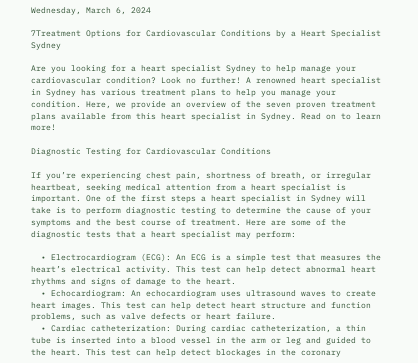Wednesday, March 6, 2024

7Treatment Options for Cardiovascular Conditions by a Heart Specialist Sydney

Are you looking for a heart specialist Sydney to help manage your cardiovascular condition? Look no further! A renowned heart specialist in Sydney has various treatment plans to help you manage your condition. Here, we provide an overview of the seven proven treatment plans available from this heart specialist in Sydney. Read on to learn more!

Diagnostic Testing for Cardiovascular Conditions

If you’re experiencing chest pain, shortness of breath, or irregular heartbeat, seeking medical attention from a heart specialist is important. One of the first steps a heart specialist in Sydney will take is to perform diagnostic testing to determine the cause of your symptoms and the best course of treatment. Here are some of the diagnostic tests that a heart specialist may perform:

  • Electrocardiogram (ECG): An ECG is a simple test that measures the heart’s electrical activity. This test can help detect abnormal heart rhythms and signs of damage to the heart.
  • Echocardiogram: An echocardiogram uses ultrasound waves to create heart images. This test can help detect heart structure and function problems, such as valve defects or heart failure.
  • Cardiac catheterization: During cardiac catheterization, a thin tube is inserted into a blood vessel in the arm or leg and guided to the heart. This test can help detect blockages in the coronary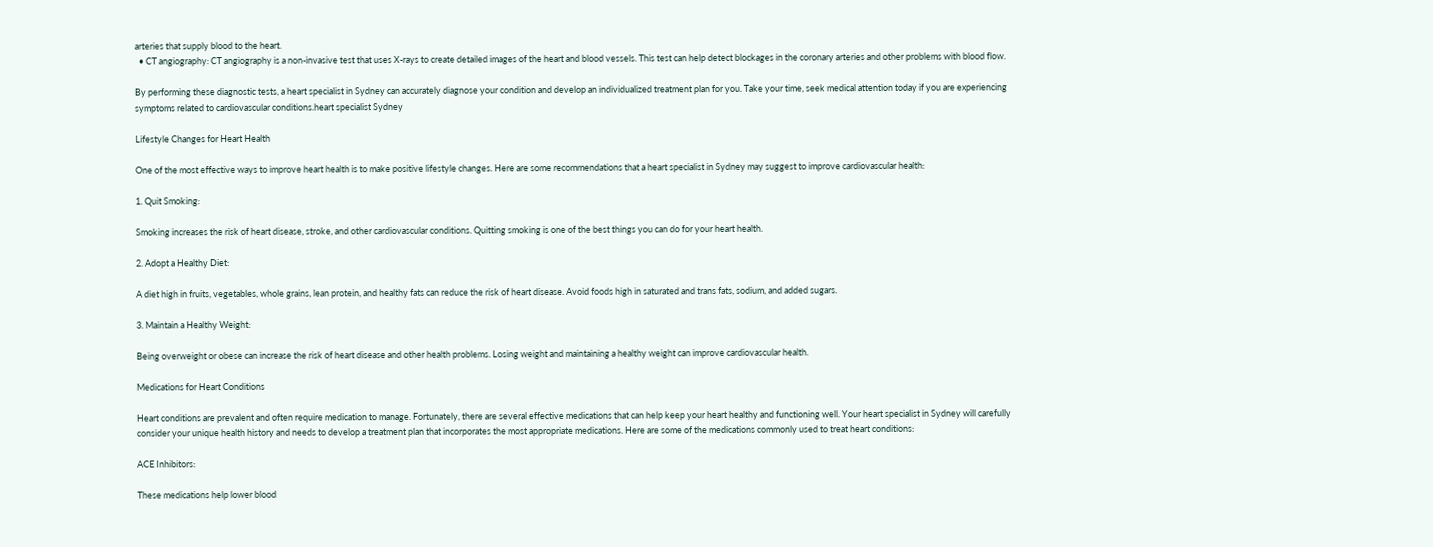arteries that supply blood to the heart.
  • CT angiography: CT angiography is a non-invasive test that uses X-rays to create detailed images of the heart and blood vessels. This test can help detect blockages in the coronary arteries and other problems with blood flow.

By performing these diagnostic tests, a heart specialist in Sydney can accurately diagnose your condition and develop an individualized treatment plan for you. Take your time, seek medical attention today if you are experiencing symptoms related to cardiovascular conditions.heart specialist Sydney

Lifestyle Changes for Heart Health

One of the most effective ways to improve heart health is to make positive lifestyle changes. Here are some recommendations that a heart specialist in Sydney may suggest to improve cardiovascular health:

1. Quit Smoking:

Smoking increases the risk of heart disease, stroke, and other cardiovascular conditions. Quitting smoking is one of the best things you can do for your heart health.

2. Adopt a Healthy Diet:

A diet high in fruits, vegetables, whole grains, lean protein, and healthy fats can reduce the risk of heart disease. Avoid foods high in saturated and trans fats, sodium, and added sugars.

3. Maintain a Healthy Weight:

Being overweight or obese can increase the risk of heart disease and other health problems. Losing weight and maintaining a healthy weight can improve cardiovascular health.

Medications for Heart Conditions

Heart conditions are prevalent and often require medication to manage. Fortunately, there are several effective medications that can help keep your heart healthy and functioning well. Your heart specialist in Sydney will carefully consider your unique health history and needs to develop a treatment plan that incorporates the most appropriate medications. Here are some of the medications commonly used to treat heart conditions:

ACE Inhibitors:

These medications help lower blood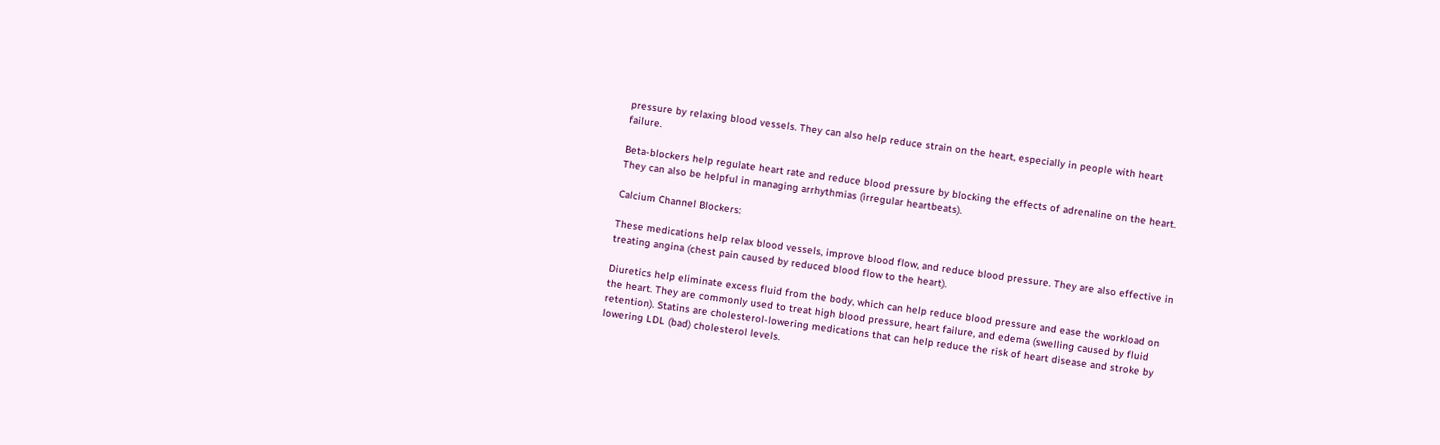pressure by relaxing blood vessels. They can also help reduce strain on the heart, especially in people with heart failure.

Beta-blockers help regulate heart rate and reduce blood pressure by blocking the effects of adrenaline on the heart. They can also be helpful in managing arrhythmias (irregular heartbeats).

Calcium Channel Blockers:

These medications help relax blood vessels, improve blood flow, and reduce blood pressure. They are also effective in treating angina (chest pain caused by reduced blood flow to the heart).

Diuretics help eliminate excess fluid from the body, which can help reduce blood pressure and ease the workload on the heart. They are commonly used to treat high blood pressure, heart failure, and edema (swelling caused by fluid retention). Statins are cholesterol-lowering medications that can help reduce the risk of heart disease and stroke by lowering LDL (bad) cholesterol levels.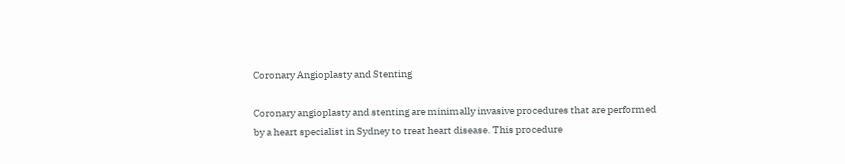Coronary Angioplasty and Stenting

Coronary angioplasty and stenting are minimally invasive procedures that are performed by a heart specialist in Sydney to treat heart disease. This procedure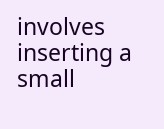involves inserting a small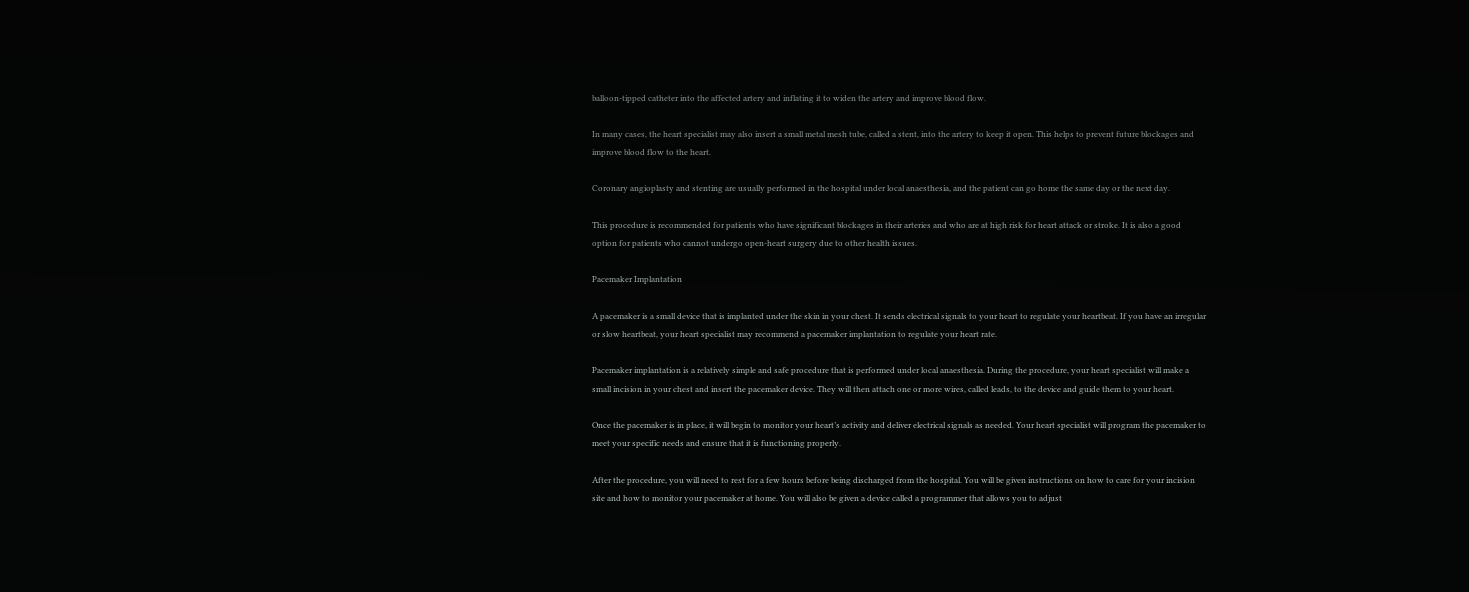balloon-tipped catheter into the affected artery and inflating it to widen the artery and improve blood flow.

In many cases, the heart specialist may also insert a small metal mesh tube, called a stent, into the artery to keep it open. This helps to prevent future blockages and improve blood flow to the heart.

Coronary angioplasty and stenting are usually performed in the hospital under local anaesthesia, and the patient can go home the same day or the next day.

This procedure is recommended for patients who have significant blockages in their arteries and who are at high risk for heart attack or stroke. It is also a good option for patients who cannot undergo open-heart surgery due to other health issues.

Pacemaker Implantation

A pacemaker is a small device that is implanted under the skin in your chest. It sends electrical signals to your heart to regulate your heartbeat. If you have an irregular or slow heartbeat, your heart specialist may recommend a pacemaker implantation to regulate your heart rate.

Pacemaker implantation is a relatively simple and safe procedure that is performed under local anaesthesia. During the procedure, your heart specialist will make a small incision in your chest and insert the pacemaker device. They will then attach one or more wires, called leads, to the device and guide them to your heart.

Once the pacemaker is in place, it will begin to monitor your heart’s activity and deliver electrical signals as needed. Your heart specialist will program the pacemaker to meet your specific needs and ensure that it is functioning properly.

After the procedure, you will need to rest for a few hours before being discharged from the hospital. You will be given instructions on how to care for your incision site and how to monitor your pacemaker at home. You will also be given a device called a programmer that allows you to adjust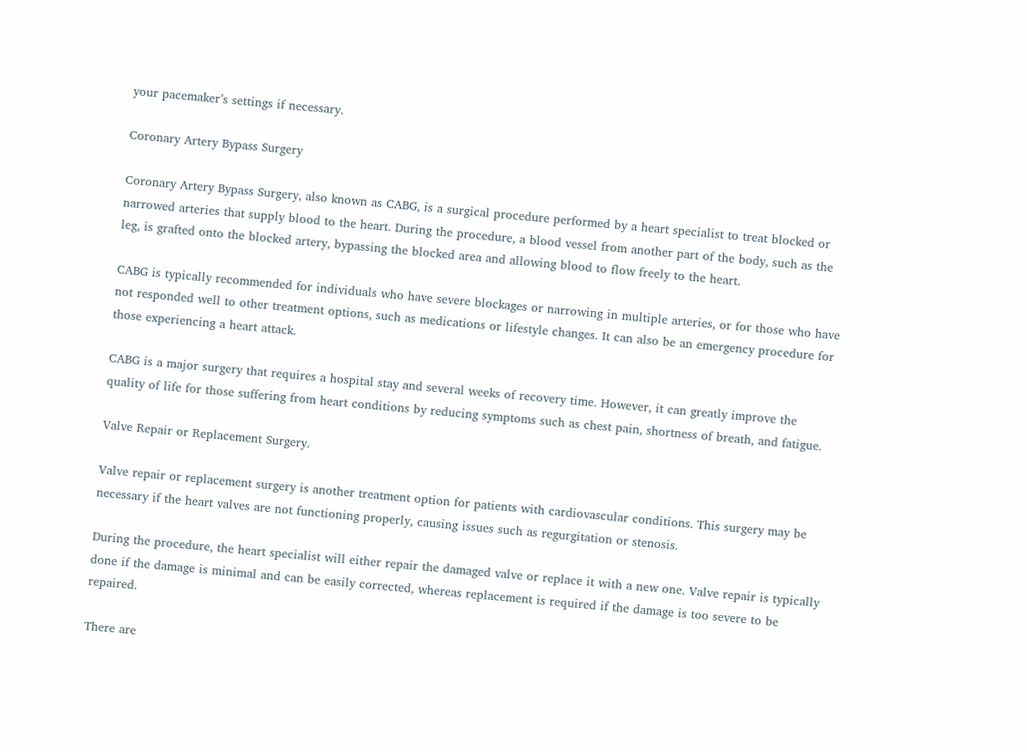your pacemaker’s settings if necessary.

Coronary Artery Bypass Surgery

Coronary Artery Bypass Surgery, also known as CABG, is a surgical procedure performed by a heart specialist to treat blocked or narrowed arteries that supply blood to the heart. During the procedure, a blood vessel from another part of the body, such as the leg, is grafted onto the blocked artery, bypassing the blocked area and allowing blood to flow freely to the heart.

CABG is typically recommended for individuals who have severe blockages or narrowing in multiple arteries, or for those who have not responded well to other treatment options, such as medications or lifestyle changes. It can also be an emergency procedure for those experiencing a heart attack.

CABG is a major surgery that requires a hospital stay and several weeks of recovery time. However, it can greatly improve the quality of life for those suffering from heart conditions by reducing symptoms such as chest pain, shortness of breath, and fatigue.

Valve Repair or Replacement Surgery.

Valve repair or replacement surgery is another treatment option for patients with cardiovascular conditions. This surgery may be necessary if the heart valves are not functioning properly, causing issues such as regurgitation or stenosis.

During the procedure, the heart specialist will either repair the damaged valve or replace it with a new one. Valve repair is typically done if the damage is minimal and can be easily corrected, whereas replacement is required if the damage is too severe to be repaired.

There are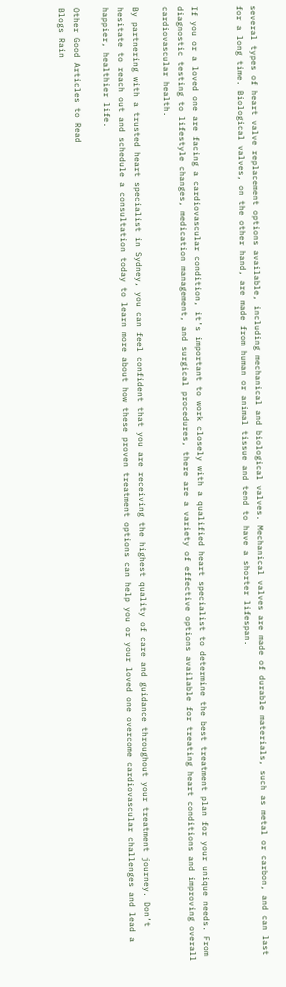several types of heart valve replacement options available, including mechanical and biological valves. Mechanical valves are made of durable materials, such as metal or carbon, and can last for a long time. Biological valves, on the other hand, are made from human or animal tissue and tend to have a shorter lifespan.


If you or a loved one are facing a cardiovascular condition, it’s important to work closely with a qualified heart specialist to determine the best treatment plan for your unique needs. From diagnostic testing to lifestyle changes, medication management, and surgical procedures, there are a variety of effective options available for treating heart conditions and improving overall cardiovascular health.

By partnering with a trusted heart specialist in Sydney, you can feel confident that you are receiving the highest quality of care and guidance throughout your treatment journey. Don’t hesitate to reach out and schedule a consultation today to learn more about how these proven treatment options can help you or your loved one overcome cardiovascular challenges and lead a happier, healthier life.

Other Good Articles to Read
Blogs Rain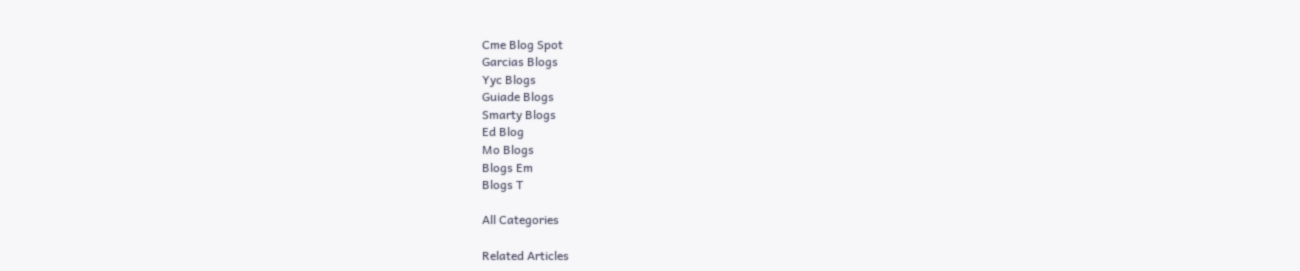Cme Blog Spot
Garcias Blogs
Yyc Blogs
Guiade Blogs
Smarty Blogs
Ed Blog
Mo Blogs
Blogs Em
Blogs T

All Categories

Related Articles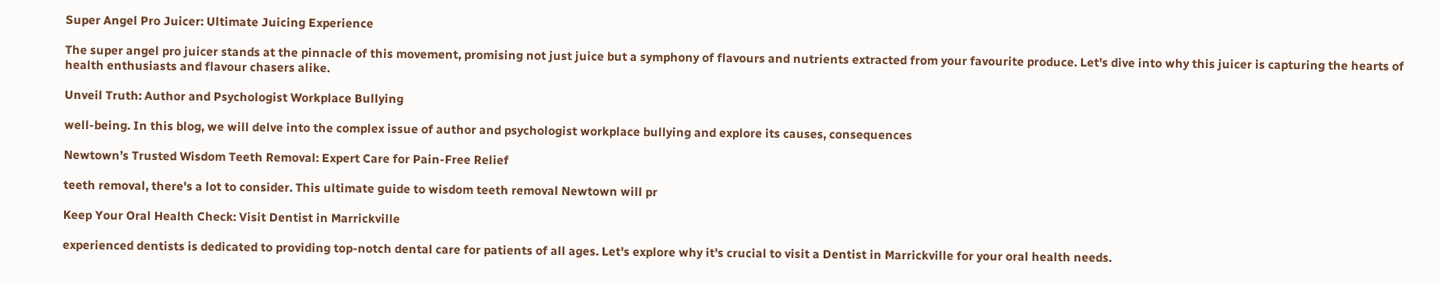Super Angel Pro Juicer: Ultimate Juicing Experience

The super angel pro juicer stands at the pinnacle of this movement, promising not just juice but a symphony of flavours and nutrients extracted from your favourite produce. Let's dive into why this juicer is capturing the hearts of health enthusiasts and flavour chasers alike.

Unveil Truth: Author and Psychologist Workplace Bullying

well-being. In this blog, we will delve into the complex issue of author and psychologist workplace bullying and explore its causes, consequences

Newtown’s Trusted Wisdom Teeth Removal: Expert Care for Pain-Free Relief

teeth removal, there's a lot to consider. This ultimate guide to wisdom teeth removal Newtown will pr

Keep Your Oral Health Check: Visit Dentist in Marrickville

experienced dentists is dedicated to providing top-notch dental care for patients of all ages. Let's explore why it's crucial to visit a Dentist in Marrickville for your oral health needs.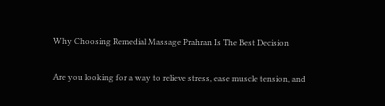Why Choosing Remedial Massage Prahran Is The Best Decision

Are you looking for a way to relieve stress, ease muscle tension, and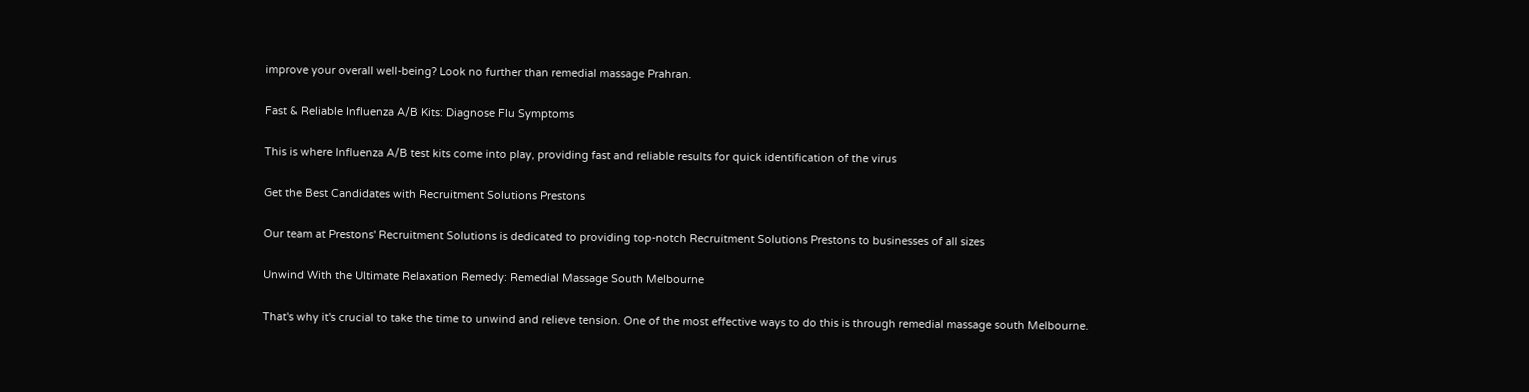improve your overall well-being? Look no further than remedial massage Prahran.

Fast & Reliable Influenza A/B Kits: Diagnose Flu Symptoms

This is where Influenza A/B test kits come into play, providing fast and reliable results for quick identification of the virus

Get the Best Candidates with Recruitment Solutions Prestons

Our team at Prestons' Recruitment Solutions is dedicated to providing top-notch Recruitment Solutions Prestons to businesses of all sizes

Unwind With the Ultimate Relaxation Remedy: Remedial Massage South Melbourne

That's why it's crucial to take the time to unwind and relieve tension. One of the most effective ways to do this is through remedial massage south Melbourne.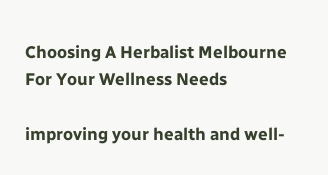Choosing A Herbalist Melbourne For Your Wellness Needs

improving your health and well-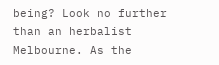being? Look no further than an herbalist Melbourne. As the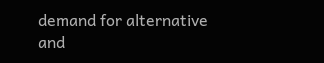demand for alternative and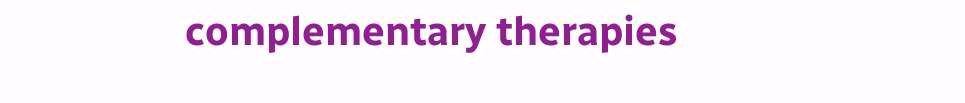complementary therapies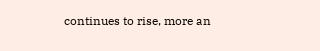continues to rise, more an